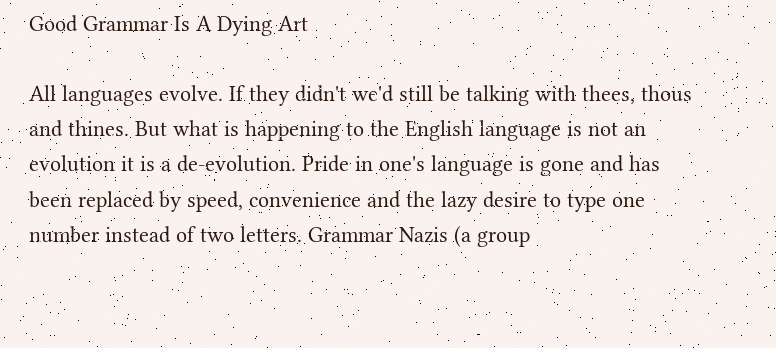Good Grammar Is A Dying Art

All languages evolve. If they didn't we'd still be talking with thees, thous and thines. But what is happening to the English language is not an evolution it is a de-evolution. Pride in one's language is gone and has been replaced by speed, convenience and the lazy desire to type one number instead of two letters. Grammar Nazis (a group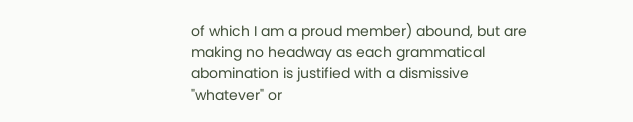of which I am a proud member) abound, but are making no headway as each grammatical abomination is justified with a dismissive "whatever" or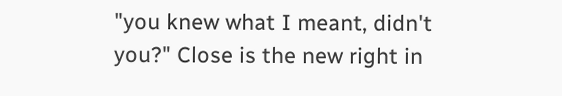"you knew what I meant, didn't you?" Close is the new right in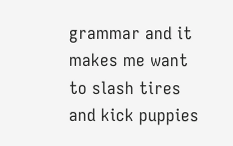grammar and it makes me want to slash tires and kick puppies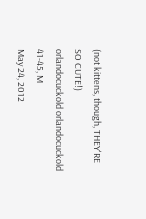(not kittens, though, THEY'RE SO CUTE!)
orlandocuckold orlandocuckold
41-45, M
May 24, 2012